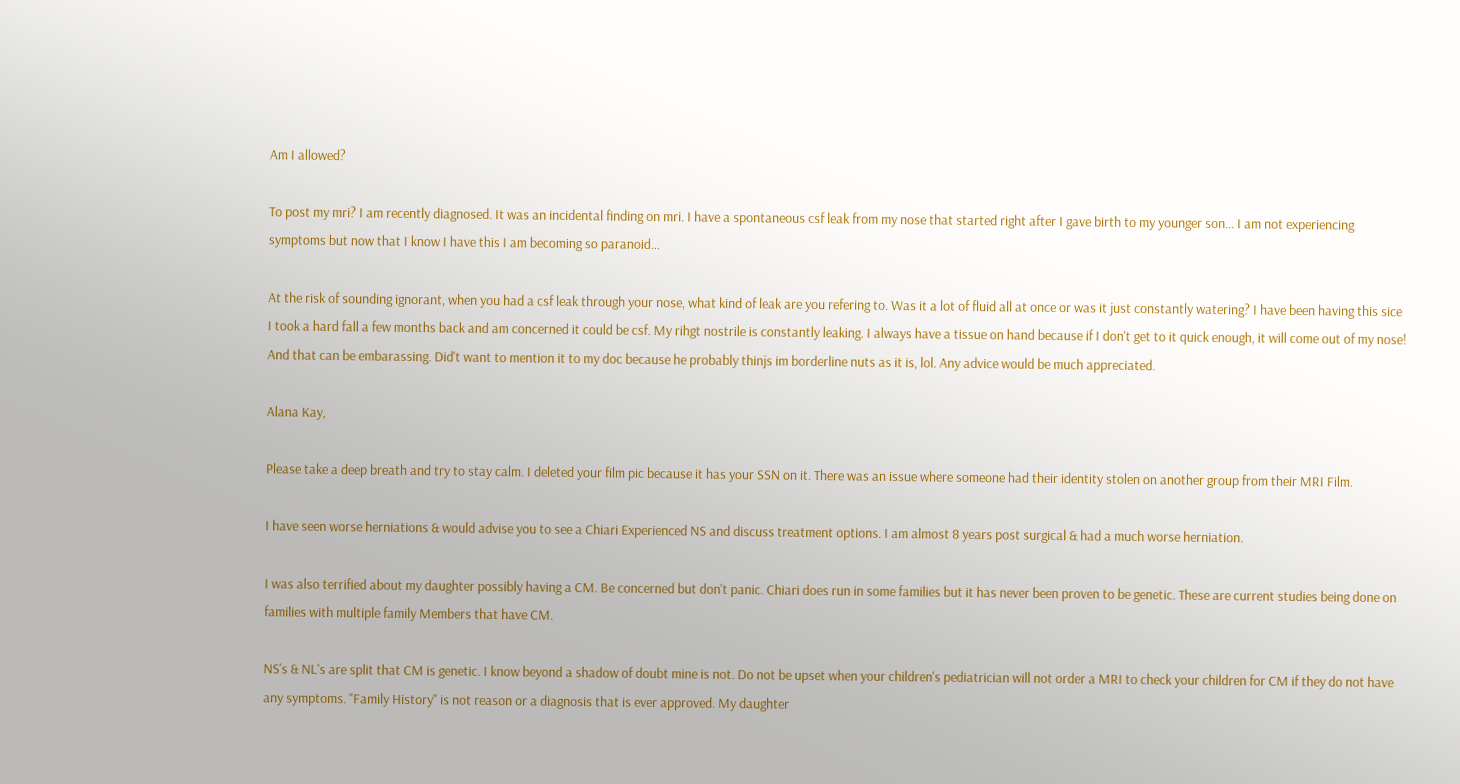Am I allowed?

To post my mri? I am recently diagnosed. It was an incidental finding on mri. I have a spontaneous csf leak from my nose that started right after I gave birth to my younger son… I am not experiencing symptoms but now that I know I have this I am becoming so paranoid…

At the risk of sounding ignorant, when you had a csf leak through your nose, what kind of leak are you refering to. Was it a lot of fluid all at once or was it just constantly watering? I have been having this sice I took a hard fall a few months back and am concerned it could be csf. My rihgt nostrile is constantly leaking. I always have a tissue on hand because if I don't get to it quick enough, it will come out of my nose! And that can be embarassing. Did't want to mention it to my doc because he probably thinjs im borderline nuts as it is, lol. Any advice would be much appreciated.

Alana Kay,

Please take a deep breath and try to stay calm. I deleted your film pic because it has your SSN on it. There was an issue where someone had their identity stolen on another group from their MRI Film.

I have seen worse herniations & would advise you to see a Chiari Experienced NS and discuss treatment options. I am almost 8 years post surgical & had a much worse herniation.

I was also terrified about my daughter possibly having a CM. Be concerned but don't panic. Chiari does run in some families but it has never been proven to be genetic. These are current studies being done on families with multiple family Members that have CM.

NS's & NL's are split that CM is genetic. I know beyond a shadow of doubt mine is not. Do not be upset when your children's pediatrician will not order a MRI to check your children for CM if they do not have any symptoms. "Family History" is not reason or a diagnosis that is ever approved. My daughter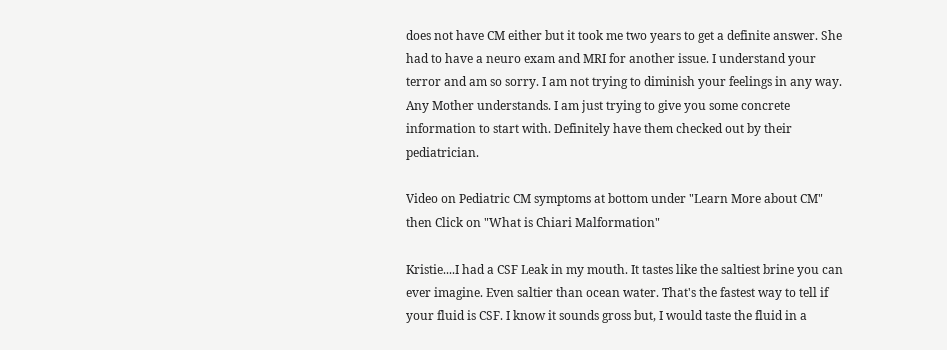does not have CM either but it took me two years to get a definite answer. She had to have a neuro exam and MRI for another issue. I understand your terror and am so sorry. I am not trying to diminish your feelings in any way. Any Mother understands. I am just trying to give you some concrete information to start with. Definitely have them checked out by their pediatrician.

Video on Pediatric CM symptoms at bottom under "Learn More about CM" then Click on "What is Chiari Malformation"

Kristie....I had a CSF Leak in my mouth. It tastes like the saltiest brine you can ever imagine. Even saltier than ocean water. That's the fastest way to tell if your fluid is CSF. I know it sounds gross but, I would taste the fluid in a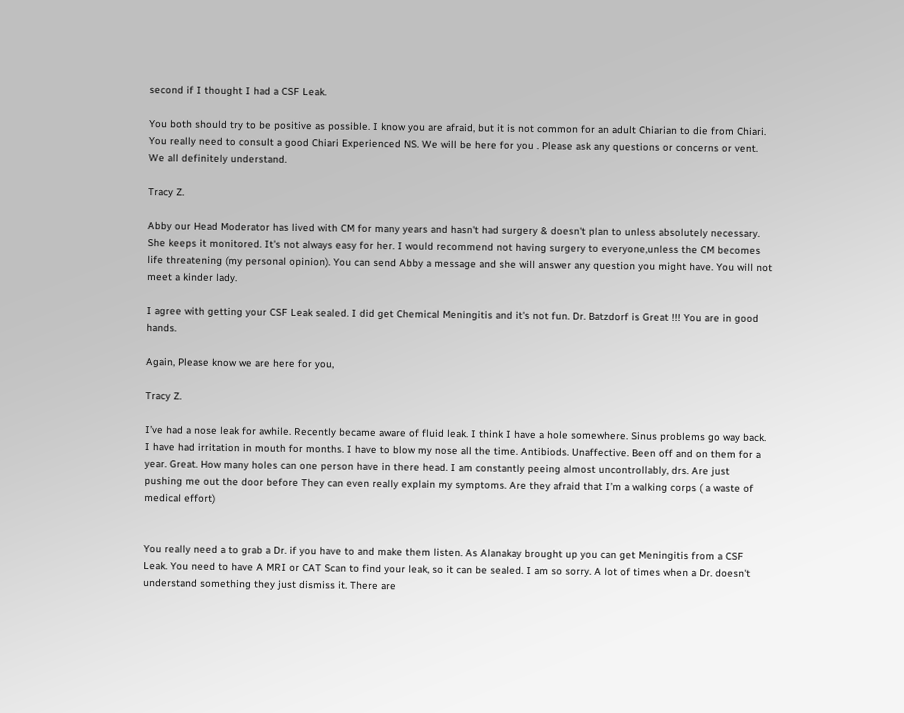second if I thought I had a CSF Leak.

You both should try to be positive as possible. I know you are afraid, but it is not common for an adult Chiarian to die from Chiari. You really need to consult a good Chiari Experienced NS. We will be here for you . Please ask any questions or concerns or vent. We all definitely understand.

Tracy Z.

Abby our Head Moderator has lived with CM for many years and hasn't had surgery & doesn't plan to unless absolutely necessary. She keeps it monitored. It's not always easy for her. I would recommend not having surgery to everyone,unless the CM becomes life threatening (my personal opinion). You can send Abby a message and she will answer any question you might have. You will not meet a kinder lady.

I agree with getting your CSF Leak sealed. I did get Chemical Meningitis and it's not fun. Dr. Batzdorf is Great !!! You are in good hands.

Again, Please know we are here for you,

Tracy Z.

I’ve had a nose leak for awhile. Recently became aware of fluid leak. I think I have a hole somewhere. Sinus problems go way back. I have had irritation in mouth for months. I have to blow my nose all the time. Antibiods. Unaffective. Been off and on them for a year. Great. How many holes can one person have in there head. I am constantly peeing almost uncontrollably, drs. Are just pushing me out the door before They can even really explain my symptoms. Are they afraid that I’m a walking corps ( a waste of medical effort)


You really need a to grab a Dr. if you have to and make them listen. As Alanakay brought up you can get Meningitis from a CSF Leak. You need to have A MRI or CAT Scan to find your leak, so it can be sealed. I am so sorry. A lot of times when a Dr. doesn't understand something they just dismiss it. There are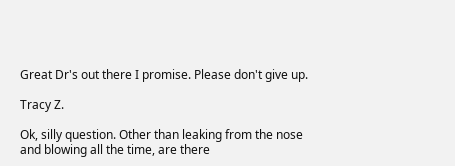Great Dr's out there I promise. Please don't give up.

Tracy Z.

Ok, silly question. Other than leaking from the nose and blowing all the time, are there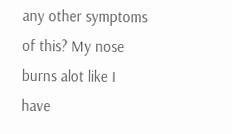any other symptoms of this? My nose burns alot like I have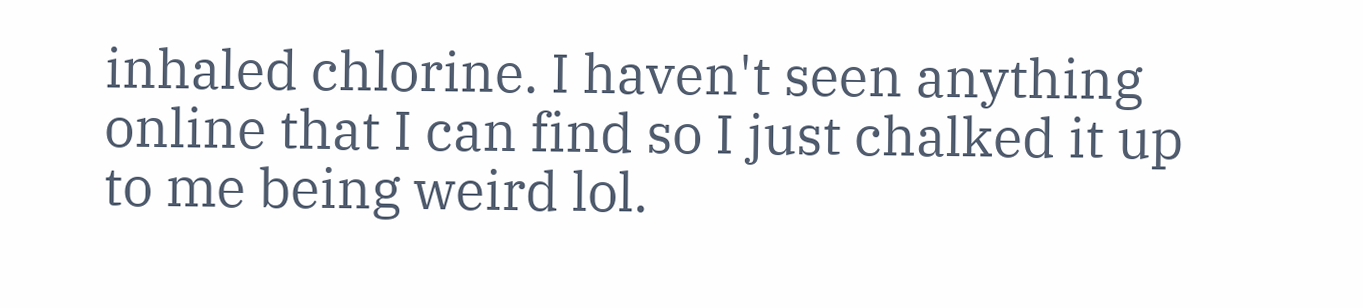inhaled chlorine. I haven't seen anything online that I can find so I just chalked it up to me being weird lol.